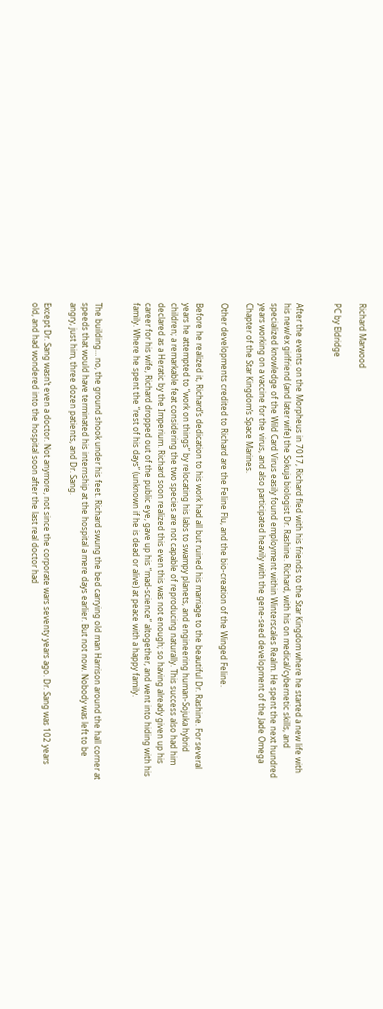Richard Marwood

PC by Eldridge


After the events on the Morpheus in 7017, Richard fled with his friends to the Star Kingdom where he started a new life with his new/ex girlfriend (and later wife) the Sokuja biologist Dr. Rashine. Richard, with his on medical/cybernetic skills, and specialized knowledge of the Wild Card Virus easily found employment within Winterscales Realm. He spent the next hundred years working on a vaccine for the virus, and also participated heavily with the gene-seed development of the Jade Omega Chapter of the Star Kingdom’s Space Marines.

Other developments credited to Richard are the Feline Flu, and the bio-creation of the Winged Feline.

Before he realized it, Richard’s dedication to his work had all but ruined his marriage to the beautiful Dr. Rashine. For several years he attempted to “work on things” by relocating his labs to swampy planets, and engineering human-Sojuka hybrid children; a remarkable feat considering the two species are not capable of reproducing naturally. This success also had him declared as a Heratic by the Imperium. Richard soon realized this even this was not enough; so having already given up his career for his wife, Richard dropped out of the public eye, gave up his “mad-science” altogether, and went into hiding with his family. Where he spent the “rest of his days” (unknown if he is dead or alive) at peace with a happy family.


The building… no, the ground shook under his feet. Richard swung the bed carrying old man Harrison around the hall corner at speeds that would have terminated his internship at the hospital a mere days earlier. But not now. Nobody was left to be angry, just him, three dozen patients, and Dr. Sang.

Except Dr. Sang wasn’t even a doctor. Not anymore, not since the corporate wars seventy years ago. Dr. Sang was 102 years old, and had wondered into the hospital soon after the last real doctor had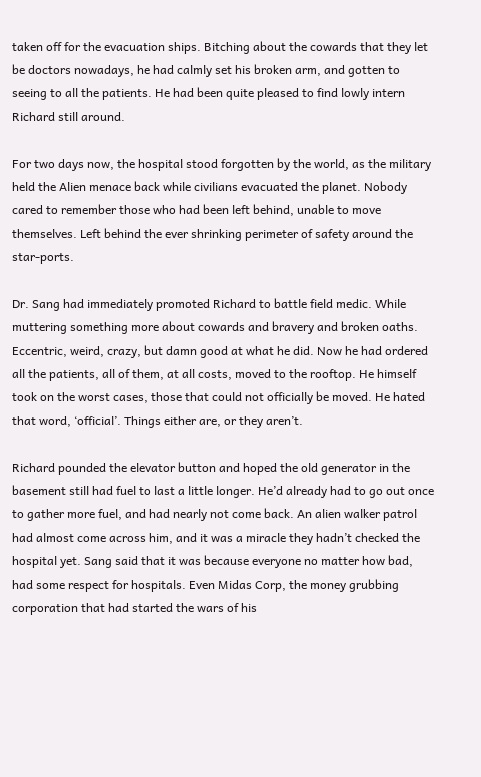taken off for the evacuation ships. Bitching about the cowards that they let be doctors nowadays, he had calmly set his broken arm, and gotten to seeing to all the patients. He had been quite pleased to find lowly intern Richard still around.

For two days now, the hospital stood forgotten by the world, as the military held the Alien menace back while civilians evacuated the planet. Nobody cared to remember those who had been left behind, unable to move themselves. Left behind the ever shrinking perimeter of safety around the star-ports.

Dr. Sang had immediately promoted Richard to battle field medic. While muttering something more about cowards and bravery and broken oaths. Eccentric, weird, crazy, but damn good at what he did. Now he had ordered all the patients, all of them, at all costs, moved to the rooftop. He himself took on the worst cases, those that could not officially be moved. He hated that word, ‘official’. Things either are, or they aren’t.

Richard pounded the elevator button and hoped the old generator in the basement still had fuel to last a little longer. He’d already had to go out once to gather more fuel, and had nearly not come back. An alien walker patrol had almost come across him, and it was a miracle they hadn’t checked the hospital yet. Sang said that it was because everyone no matter how bad, had some respect for hospitals. Even Midas Corp, the money grubbing corporation that had started the wars of his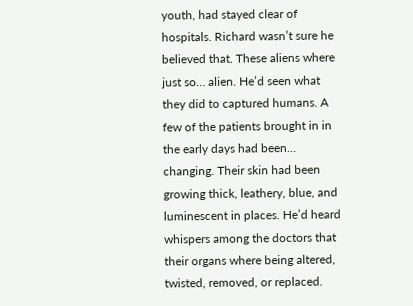youth, had stayed clear of hospitals. Richard wasn’t sure he believed that. These aliens where just so… alien. He’d seen what they did to captured humans. A few of the patients brought in in the early days had been… changing. Their skin had been growing thick, leathery, blue, and luminescent in places. He’d heard whispers among the doctors that their organs where being altered, twisted, removed, or replaced.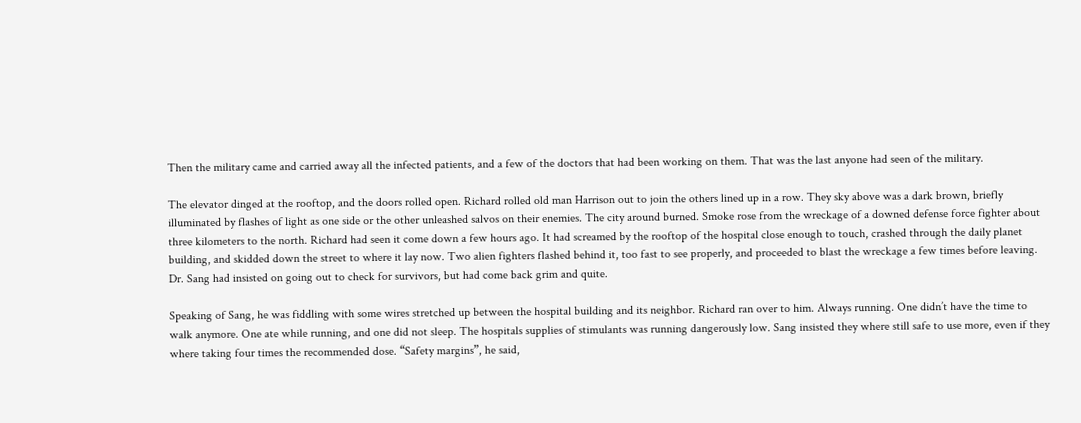Then the military came and carried away all the infected patients, and a few of the doctors that had been working on them. That was the last anyone had seen of the military.

The elevator dinged at the rooftop, and the doors rolled open. Richard rolled old man Harrison out to join the others lined up in a row. They sky above was a dark brown, briefly illuminated by flashes of light as one side or the other unleashed salvos on their enemies. The city around burned. Smoke rose from the wreckage of a downed defense force fighter about three kilometers to the north. Richard had seen it come down a few hours ago. It had screamed by the rooftop of the hospital close enough to touch, crashed through the daily planet building, and skidded down the street to where it lay now. Two alien fighters flashed behind it, too fast to see properly, and proceeded to blast the wreckage a few times before leaving. Dr. Sang had insisted on going out to check for survivors, but had come back grim and quite.

Speaking of Sang, he was fiddling with some wires stretched up between the hospital building and its neighbor. Richard ran over to him. Always running. One didn’t have the time to walk anymore. One ate while running, and one did not sleep. The hospitals supplies of stimulants was running dangerously low. Sang insisted they where still safe to use more, even if they where taking four times the recommended dose. “Safety margins”, he said,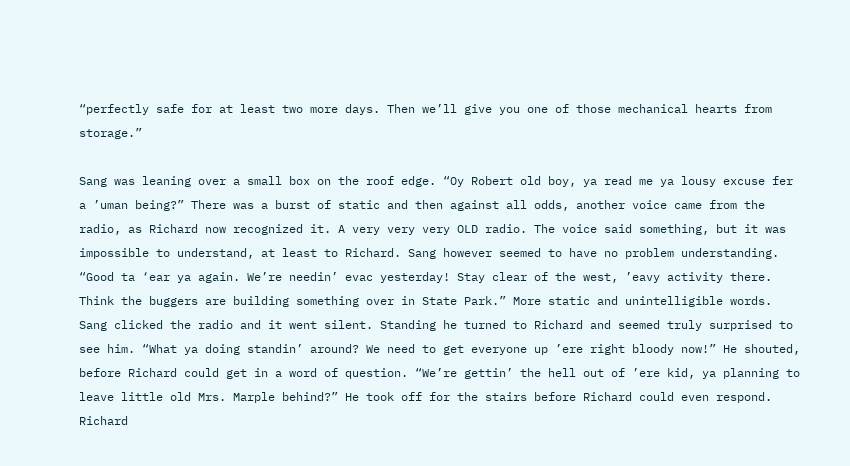“perfectly safe for at least two more days. Then we’ll give you one of those mechanical hearts from storage.”

Sang was leaning over a small box on the roof edge. “Oy Robert old boy, ya read me ya lousy excuse fer a ’uman being?” There was a burst of static and then against all odds, another voice came from the radio, as Richard now recognized it. A very very very OLD radio. The voice said something, but it was impossible to understand, at least to Richard. Sang however seemed to have no problem understanding. “Good ta ‘ear ya again. We’re needin’ evac yesterday! Stay clear of the west, ’eavy activity there. Think the buggers are building something over in State Park.” More static and unintelligible words. Sang clicked the radio and it went silent. Standing he turned to Richard and seemed truly surprised to see him. “What ya doing standin’ around? We need to get everyone up ’ere right bloody now!” He shouted, before Richard could get in a word of question. “We’re gettin’ the hell out of ’ere kid, ya planning to leave little old Mrs. Marple behind?” He took off for the stairs before Richard could even respond. Richard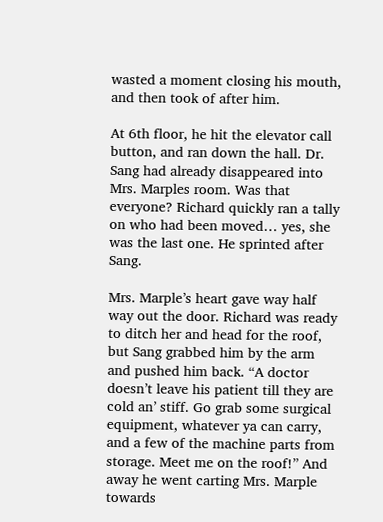wasted a moment closing his mouth, and then took of after him.

At 6th floor, he hit the elevator call button, and ran down the hall. Dr. Sang had already disappeared into Mrs. Marples room. Was that everyone? Richard quickly ran a tally on who had been moved… yes, she was the last one. He sprinted after Sang.

Mrs. Marple’s heart gave way half way out the door. Richard was ready to ditch her and head for the roof, but Sang grabbed him by the arm and pushed him back. “A doctor doesn’t leave his patient till they are cold an’ stiff. Go grab some surgical equipment, whatever ya can carry, and a few of the machine parts from storage. Meet me on the roof!” And away he went carting Mrs. Marple towards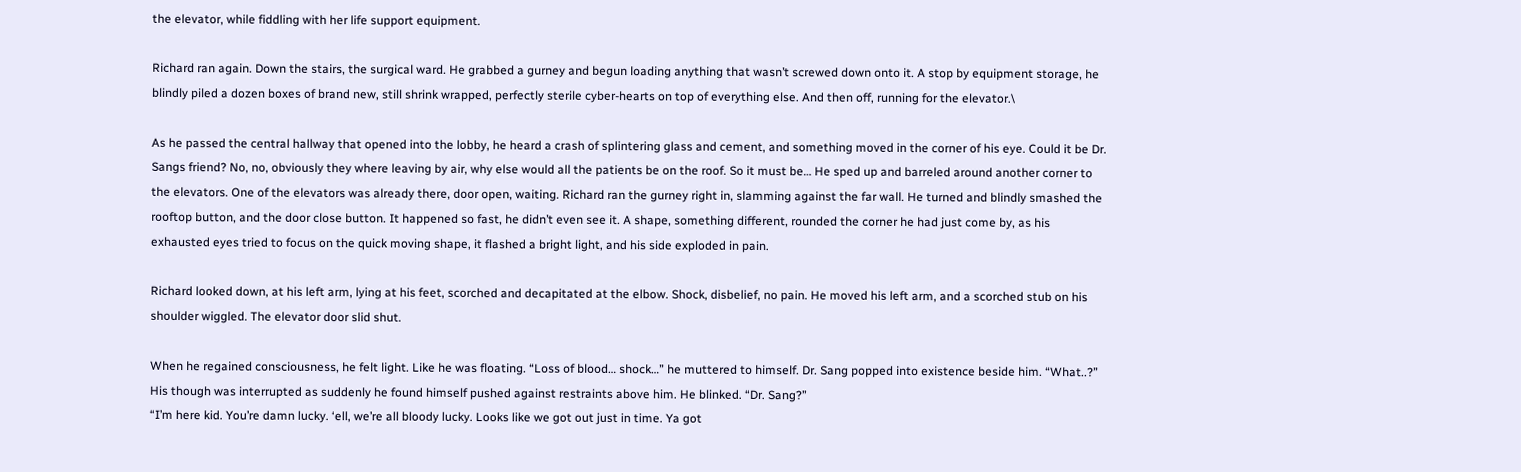the elevator, while fiddling with her life support equipment.

Richard ran again. Down the stairs, the surgical ward. He grabbed a gurney and begun loading anything that wasn’t screwed down onto it. A stop by equipment storage, he blindly piled a dozen boxes of brand new, still shrink wrapped, perfectly sterile cyber-hearts on top of everything else. And then off, running for the elevator.\

As he passed the central hallway that opened into the lobby, he heard a crash of splintering glass and cement, and something moved in the corner of his eye. Could it be Dr. Sangs friend? No, no, obviously they where leaving by air, why else would all the patients be on the roof. So it must be… He sped up and barreled around another corner to the elevators. One of the elevators was already there, door open, waiting. Richard ran the gurney right in, slamming against the far wall. He turned and blindly smashed the rooftop button, and the door close button. It happened so fast, he didn’t even see it. A shape, something different, rounded the corner he had just come by, as his exhausted eyes tried to focus on the quick moving shape, it flashed a bright light, and his side exploded in pain.

Richard looked down, at his left arm, lying at his feet, scorched and decapitated at the elbow. Shock, disbelief, no pain. He moved his left arm, and a scorched stub on his shoulder wiggled. The elevator door slid shut.

When he regained consciousness, he felt light. Like he was floating. “Loss of blood… shock…” he muttered to himself. Dr. Sang popped into existence beside him. “What..?” His though was interrupted as suddenly he found himself pushed against restraints above him. He blinked. “Dr. Sang?”
“I’m here kid. You’re damn lucky. ‘ell, we’re all bloody lucky. Looks like we got out just in time. Ya got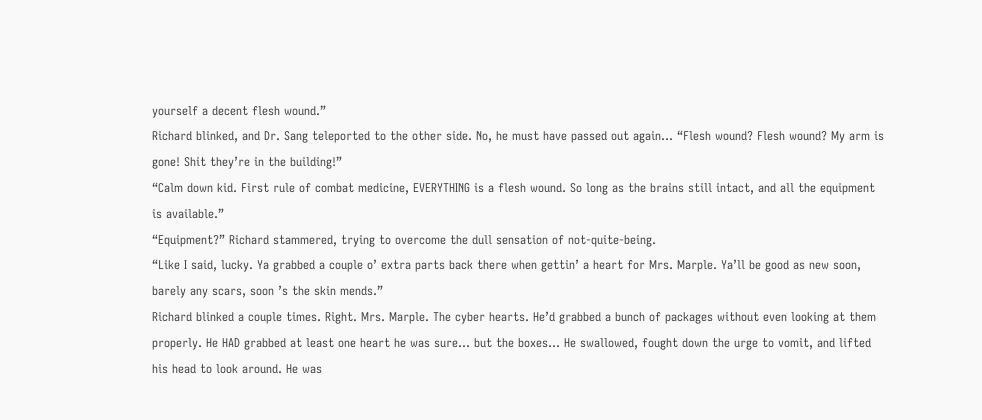yourself a decent flesh wound.”
Richard blinked, and Dr. Sang teleported to the other side. No, he must have passed out again… “Flesh wound? Flesh wound? My arm is gone! Shit they’re in the building!”
“Calm down kid. First rule of combat medicine, EVERYTHING is a flesh wound. So long as the brains still intact, and all the equipment is available.”
“Equipment?” Richard stammered, trying to overcome the dull sensation of not-quite-being.
“Like I said, lucky. Ya grabbed a couple o’ extra parts back there when gettin’ a heart for Mrs. Marple. Ya’ll be good as new soon, barely any scars, soon ’s the skin mends.”
Richard blinked a couple times. Right. Mrs. Marple. The cyber hearts. He’d grabbed a bunch of packages without even looking at them properly. He HAD grabbed at least one heart he was sure… but the boxes… He swallowed, fought down the urge to vomit, and lifted his head to look around. He was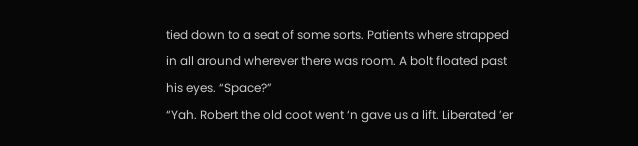tied down to a seat of some sorts. Patients where strapped in all around wherever there was room. A bolt floated past his eyes. “Space?”
“Yah. Robert the old coot went ‘n gave us a lift. Liberated ’er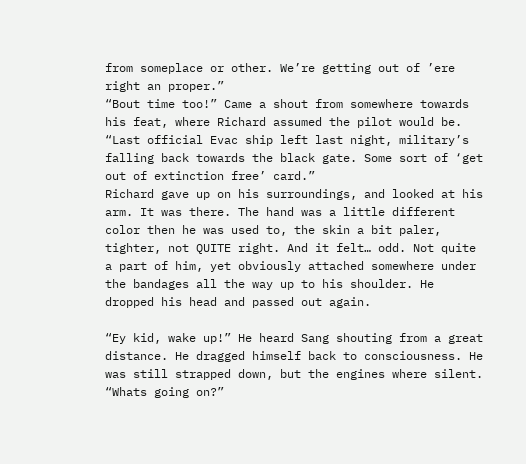from someplace or other. We’re getting out of ’ere right an proper.”
“Bout time too!” Came a shout from somewhere towards his feat, where Richard assumed the pilot would be. “Last official Evac ship left last night, military’s falling back towards the black gate. Some sort of ‘get out of extinction free’ card.”
Richard gave up on his surroundings, and looked at his arm. It was there. The hand was a little different color then he was used to, the skin a bit paler, tighter, not QUITE right. And it felt… odd. Not quite a part of him, yet obviously attached somewhere under the bandages all the way up to his shoulder. He dropped his head and passed out again.

“Ey kid, wake up!” He heard Sang shouting from a great distance. He dragged himself back to consciousness. He was still strapped down, but the engines where silent. “Whats going on?”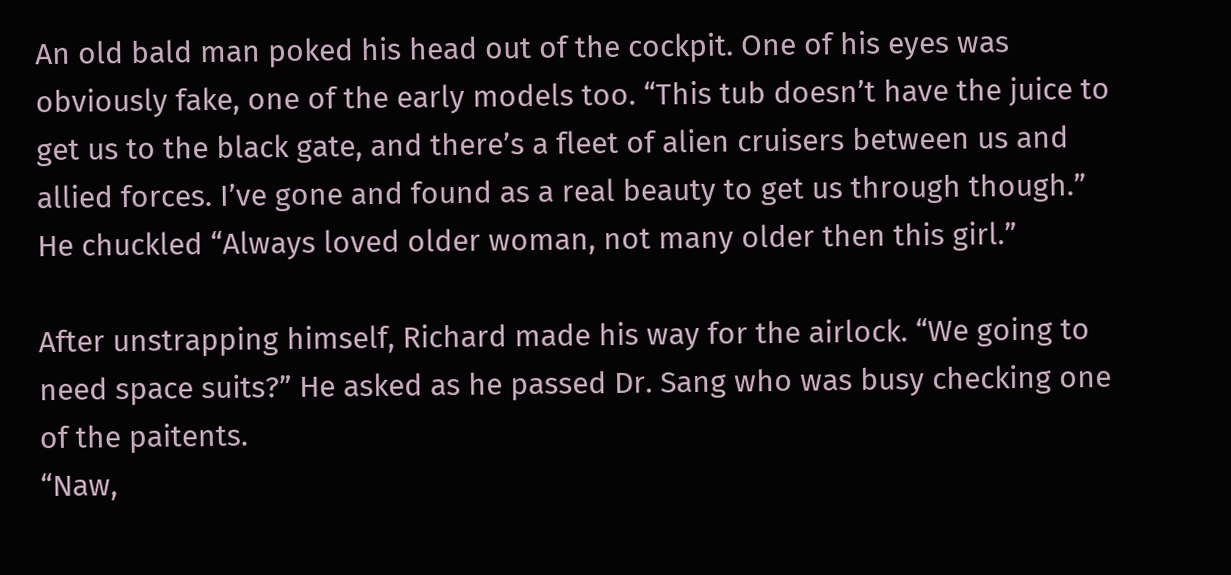An old bald man poked his head out of the cockpit. One of his eyes was obviously fake, one of the early models too. “This tub doesn’t have the juice to get us to the black gate, and there’s a fleet of alien cruisers between us and allied forces. I’ve gone and found as a real beauty to get us through though.” He chuckled “Always loved older woman, not many older then this girl.”

After unstrapping himself, Richard made his way for the airlock. “We going to need space suits?” He asked as he passed Dr. Sang who was busy checking one of the paitents.
“Naw,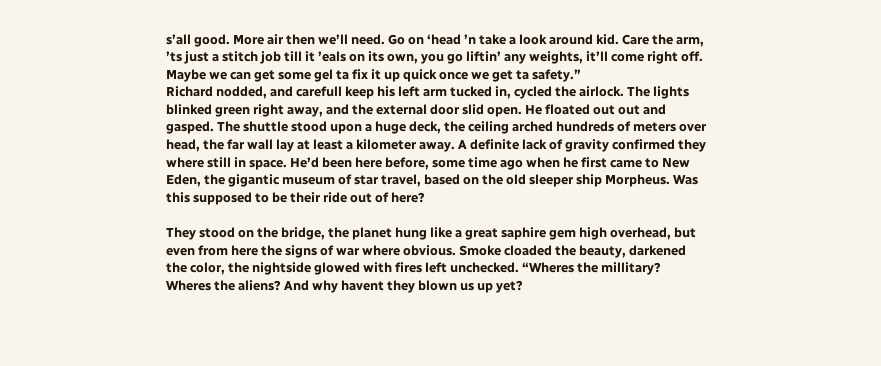s’all good. More air then we’ll need. Go on ‘head ’n take a look around kid. Care the arm, ’ts just a stitch job till it ’eals on its own, you go liftin’ any weights, it’ll come right off. Maybe we can get some gel ta fix it up quick once we get ta safety.”
Richard nodded, and carefull keep his left arm tucked in, cycled the airlock. The lights blinked green right away, and the external door slid open. He floated out out and gasped. The shuttle stood upon a huge deck, the ceiling arched hundreds of meters over head, the far wall lay at least a kilometer away. A definite lack of gravity confirmed they where still in space. He’d been here before, some time ago when he first came to New Eden, the gigantic museum of star travel, based on the old sleeper ship Morpheus. Was this supposed to be their ride out of here?

They stood on the bridge, the planet hung like a great saphire gem high overhead, but even from here the signs of war where obvious. Smoke cloaded the beauty, darkened the color, the nightside glowed with fires left unchecked. “Wheres the millitary? Wheres the aliens? And why havent they blown us up yet?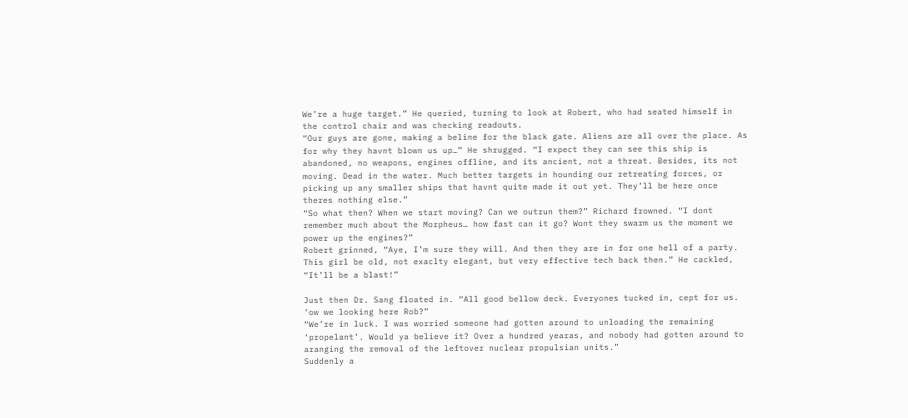We’re a huge target.” He queried, turning to look at Robert, who had seated himself in the control chair and was checking readouts.
“Our guys are gone, making a beline for the black gate. Aliens are all over the place. As for why they havnt blown us up…” He shrugged. “I expect they can see this ship is abandoned, no weapons, engines offline, and its ancient, not a threat. Besides, its not moving. Dead in the water. Much better targets in hounding our retreating forces, or picking up any smaller ships that havnt quite made it out yet. They’ll be here once theres nothing else.”
“So what then? When we start moving? Can we outrun them?” Richard frowned. “I dont remember much about the Morpheus… how fast can it go? Wont they swarm us the moment we power up the engines?”
Robert grinned, “Aye, I’m sure they will. And then they are in for one hell of a party. This girl be old, not exaclty elegant, but very effective tech back then.” He cackled, “It’ll be a blast!”

Just then Dr. Sang floated in. “All good bellow deck. Everyones tucked in, cept for us. ’ow we looking here Rob?”
“We’re in luck. I was worried someone had gotten around to unloading the remaining ‘propelant’. Would ya believe it? Over a hundred yearas, and nobody had gotten around to aranging the removal of the leftover nuclear propulsian units.”
Suddenly a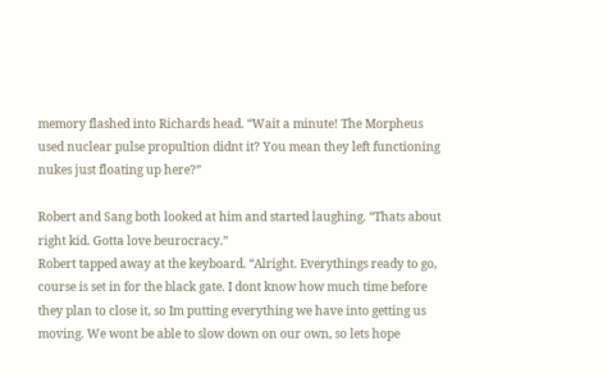memory flashed into Richards head. “Wait a minute! The Morpheus used nuclear pulse propultion didnt it? You mean they left functioning nukes just floating up here?”

Robert and Sang both looked at him and started laughing. “Thats about right kid. Gotta love beurocracy.”
Robert tapped away at the keyboard. “Alright. Everythings ready to go, course is set in for the black gate. I dont know how much time before they plan to close it, so Im putting everything we have into getting us moving. We wont be able to slow down on our own, so lets hope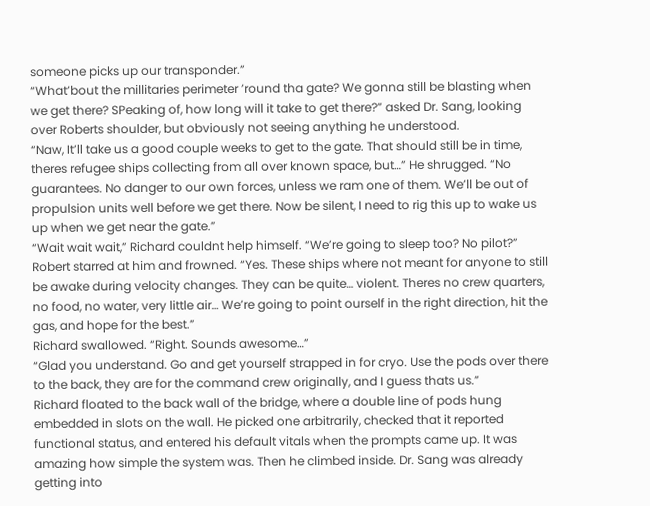someone picks up our transponder.”
“What’bout the millitaries perimeter ’round tha gate? We gonna still be blasting when we get there? SPeaking of, how long will it take to get there?” asked Dr. Sang, looking over Roberts shoulder, but obviously not seeing anything he understood.
“Naw, It’ll take us a good couple weeks to get to the gate. That should still be in time, theres refugee ships collecting from all over known space, but…” He shrugged. “No guarantees. No danger to our own forces, unless we ram one of them. We’ll be out of propulsion units well before we get there. Now be silent, I need to rig this up to wake us up when we get near the gate.”
“Wait wait wait,” Richard couldnt help himself. “We’re going to sleep too? No pilot?”
Robert starred at him and frowned. “Yes. These ships where not meant for anyone to still be awake during velocity changes. They can be quite… violent. Theres no crew quarters, no food, no water, very little air… We’re going to point ourself in the right direction, hit the gas, and hope for the best.”
Richard swallowed. “Right. Sounds awesome…”
“Glad you understand. Go and get yourself strapped in for cryo. Use the pods over there to the back, they are for the command crew originally, and I guess thats us.”
Richard floated to the back wall of the bridge, where a double line of pods hung embedded in slots on the wall. He picked one arbitrarily, checked that it reported functional status, and entered his default vitals when the prompts came up. It was amazing how simple the system was. Then he climbed inside. Dr. Sang was already getting into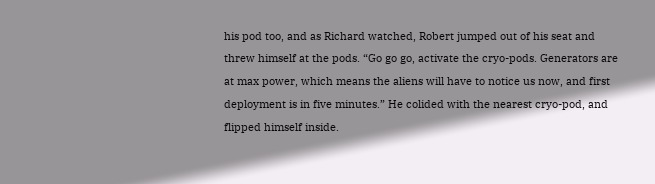his pod too, and as Richard watched, Robert jumped out of his seat and threw himself at the pods. “Go go go, activate the cryo-pods. Generators are at max power, which means the aliens will have to notice us now, and first deployment is in five minutes.” He colided with the nearest cryo-pod, and flipped himself inside.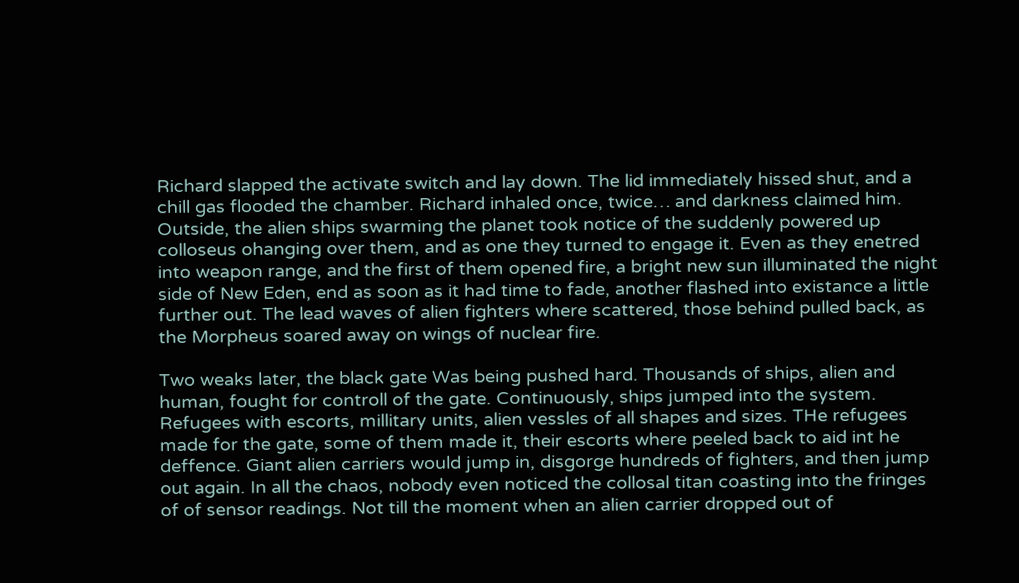Richard slapped the activate switch and lay down. The lid immediately hissed shut, and a chill gas flooded the chamber. Richard inhaled once, twice… and darkness claimed him. Outside, the alien ships swarming the planet took notice of the suddenly powered up colloseus ohanging over them, and as one they turned to engage it. Even as they enetred into weapon range, and the first of them opened fire, a bright new sun illuminated the night side of New Eden, end as soon as it had time to fade, another flashed into existance a little further out. The lead waves of alien fighters where scattered, those behind pulled back, as the Morpheus soared away on wings of nuclear fire.

Two weaks later, the black gate Was being pushed hard. Thousands of ships, alien and human, fought for controll of the gate. Continuously, ships jumped into the system. Refugees with escorts, millitary units, alien vessles of all shapes and sizes. THe refugees made for the gate, some of them made it, their escorts where peeled back to aid int he deffence. Giant alien carriers would jump in, disgorge hundreds of fighters, and then jump out again. In all the chaos, nobody even noticed the collosal titan coasting into the fringes of of sensor readings. Not till the moment when an alien carrier dropped out of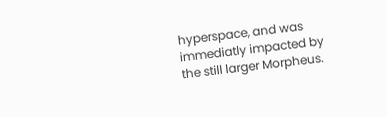hyperspace, and was immediatly impacted by the still larger Morpheus.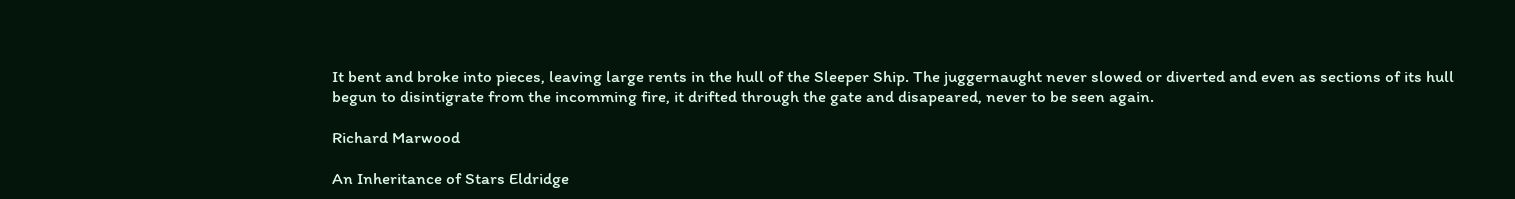It bent and broke into pieces, leaving large rents in the hull of the Sleeper Ship. The juggernaught never slowed or diverted and even as sections of its hull begun to disintigrate from the incomming fire, it drifted through the gate and disapeared, never to be seen again.

Richard Marwood

An Inheritance of Stars Eldridge